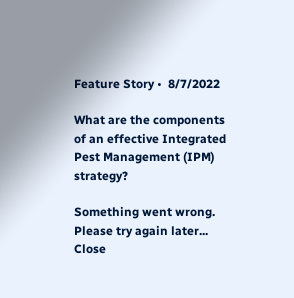Feature Story •  8/7/2022

What are the components of an effective Integrated Pest Management (IPM) strategy?

Something went wrong. Please try again later...
Close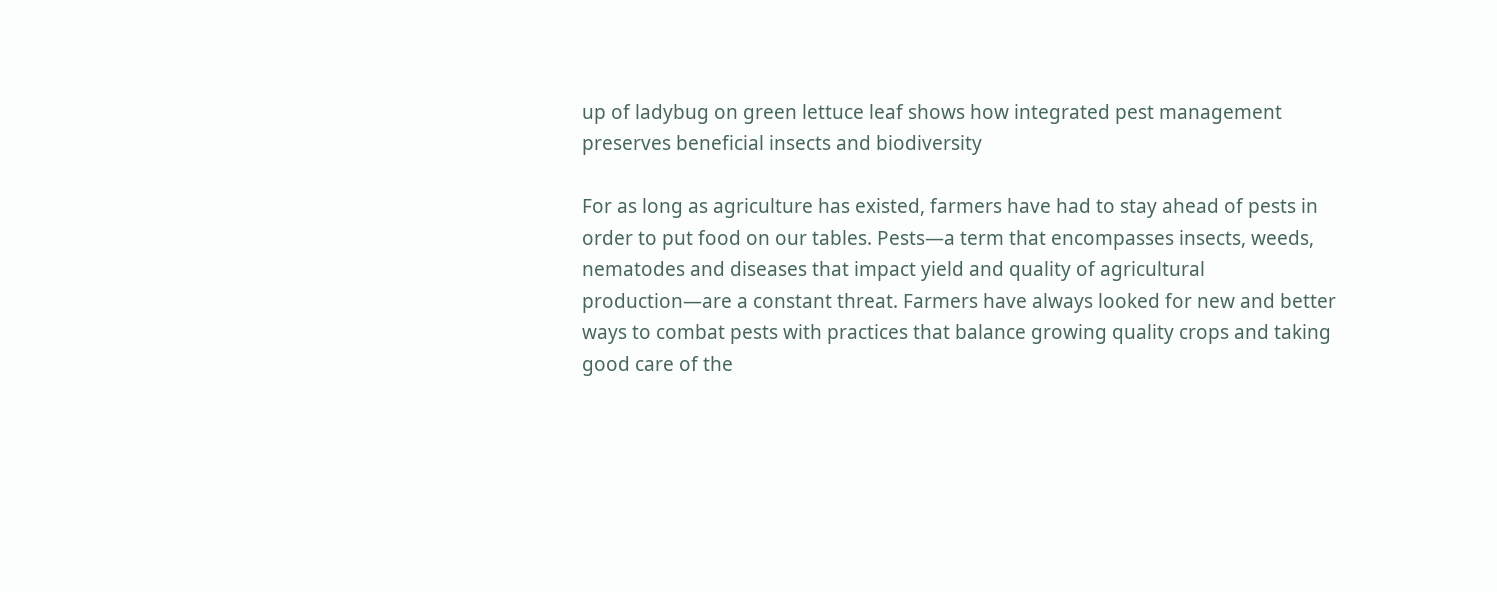up of ladybug on green lettuce leaf shows how integrated pest management preserves beneficial insects and biodiversity

For as long as agriculture has existed, farmers have had to stay ahead of pests in order to put food on our tables. Pests—a term that encompasses insects, weeds, nematodes and diseases that impact yield and quality of agricultural production—are a constant threat. Farmers have always looked for new and better ways to combat pests with practices that balance growing quality crops and taking good care of the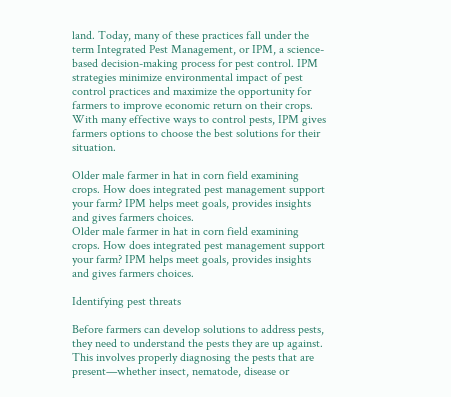land. Today, many of these practices fall under the term Integrated Pest Management, or IPM, a science-based decision-making process for pest control. IPM strategies minimize environmental impact of pest control practices and maximize the opportunity for farmers to improve economic return on their crops. With many effective ways to control pests, IPM gives farmers options to choose the best solutions for their situation.

Older male farmer in hat in corn field examining crops. How does integrated pest management support your farm? IPM helps meet goals, provides insights and gives farmers choices.
Older male farmer in hat in corn field examining crops. How does integrated pest management support your farm? IPM helps meet goals, provides insights and gives farmers choices.

Identifying pest threats

Before farmers can develop solutions to address pests, they need to understand the pests they are up against. This involves properly diagnosing the pests that are present—whether insect, nematode, disease or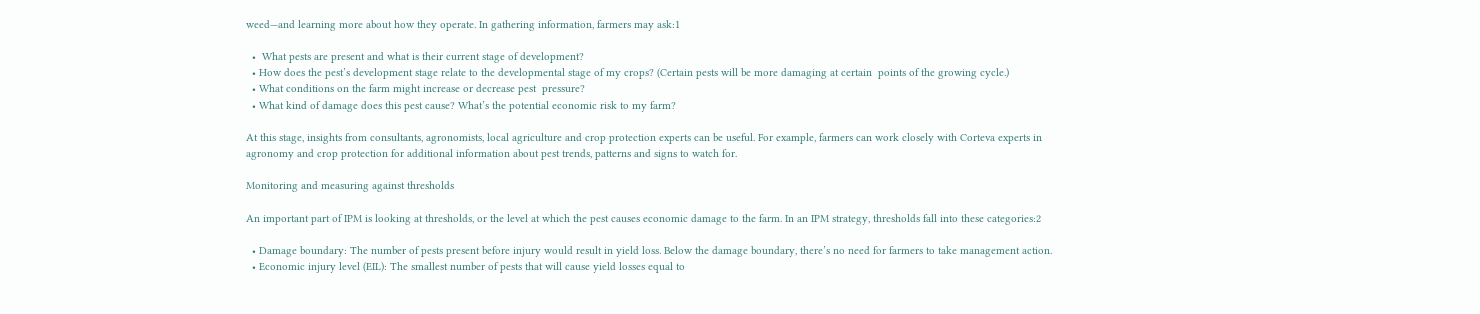weed—and learning more about how they operate. In gathering information, farmers may ask:1

  •  What pests are present and what is their current stage of development?
  • How does the pest’s development stage relate to the developmental stage of my crops? (Certain pests will be more damaging at certain  points of the growing cycle.)
  • What conditions on the farm might increase or decrease pest  pressure?
  • What kind of damage does this pest cause? What’s the potential economic risk to my farm?

At this stage, insights from consultants, agronomists, local agriculture and crop protection experts can be useful. For example, farmers can work closely with Corteva experts in agronomy and crop protection for additional information about pest trends, patterns and signs to watch for.

Monitoring and measuring against thresholds

An important part of IPM is looking at thresholds, or the level at which the pest causes economic damage to the farm. In an IPM strategy, thresholds fall into these categories:2

  • Damage boundary: The number of pests present before injury would result in yield loss. Below the damage boundary, there’s no need for farmers to take management action.
  • Economic injury level (EIL): The smallest number of pests that will cause yield losses equal to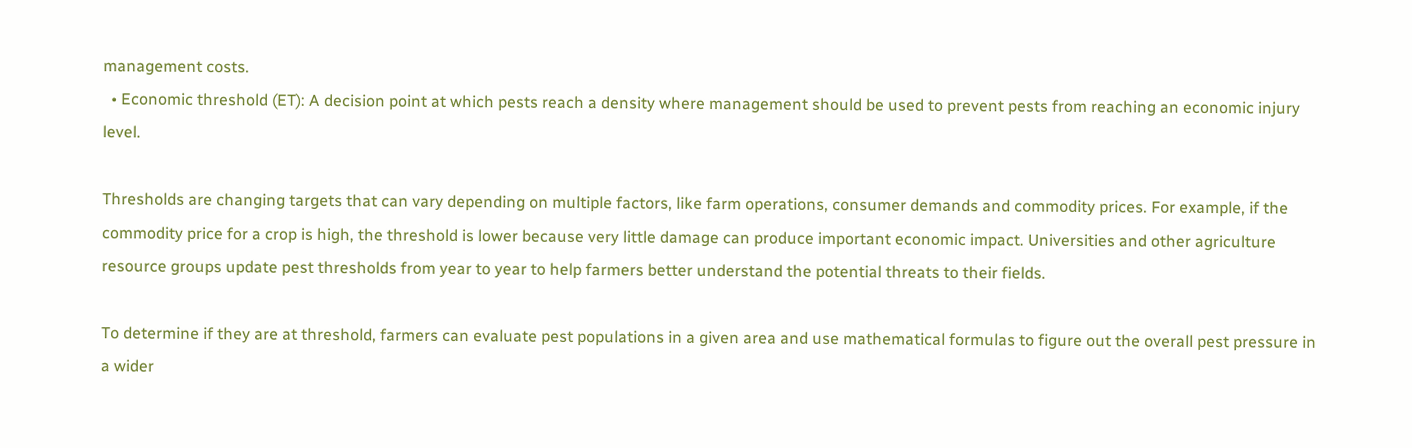management costs.
  • Economic threshold (ET): A decision point at which pests reach a density where management should be used to prevent pests from reaching an economic injury level.

Thresholds are changing targets that can vary depending on multiple factors, like farm operations, consumer demands and commodity prices. For example, if the commodity price for a crop is high, the threshold is lower because very little damage can produce important economic impact. Universities and other agriculture resource groups update pest thresholds from year to year to help farmers better understand the potential threats to their fields.

To determine if they are at threshold, farmers can evaluate pest populations in a given area and use mathematical formulas to figure out the overall pest pressure in a wider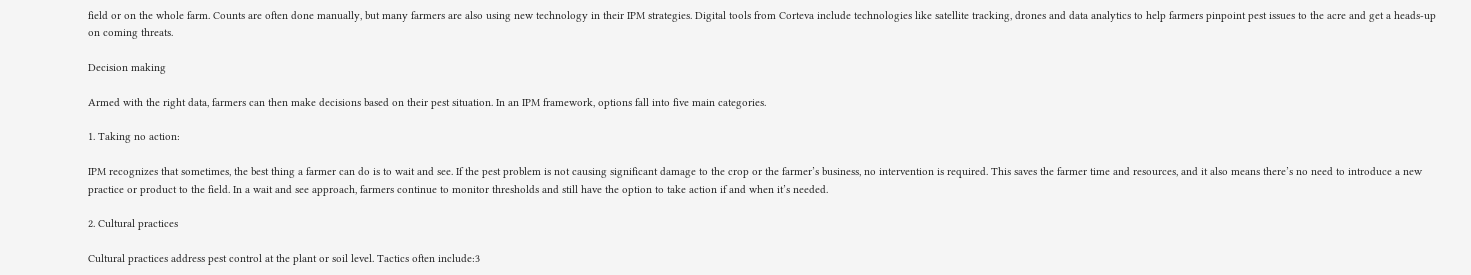field or on the whole farm. Counts are often done manually, but many farmers are also using new technology in their IPM strategies. Digital tools from Corteva include technologies like satellite tracking, drones and data analytics to help farmers pinpoint pest issues to the acre and get a heads-up on coming threats.

Decision making

Armed with the right data, farmers can then make decisions based on their pest situation. In an IPM framework, options fall into five main categories.

1. Taking no action:

IPM recognizes that sometimes, the best thing a farmer can do is to wait and see. If the pest problem is not causing significant damage to the crop or the farmer’s business, no intervention is required. This saves the farmer time and resources, and it also means there’s no need to introduce a new practice or product to the field. In a wait and see approach, farmers continue to monitor thresholds and still have the option to take action if and when it’s needed.

2. Cultural practices

Cultural practices address pest control at the plant or soil level. Tactics often include:3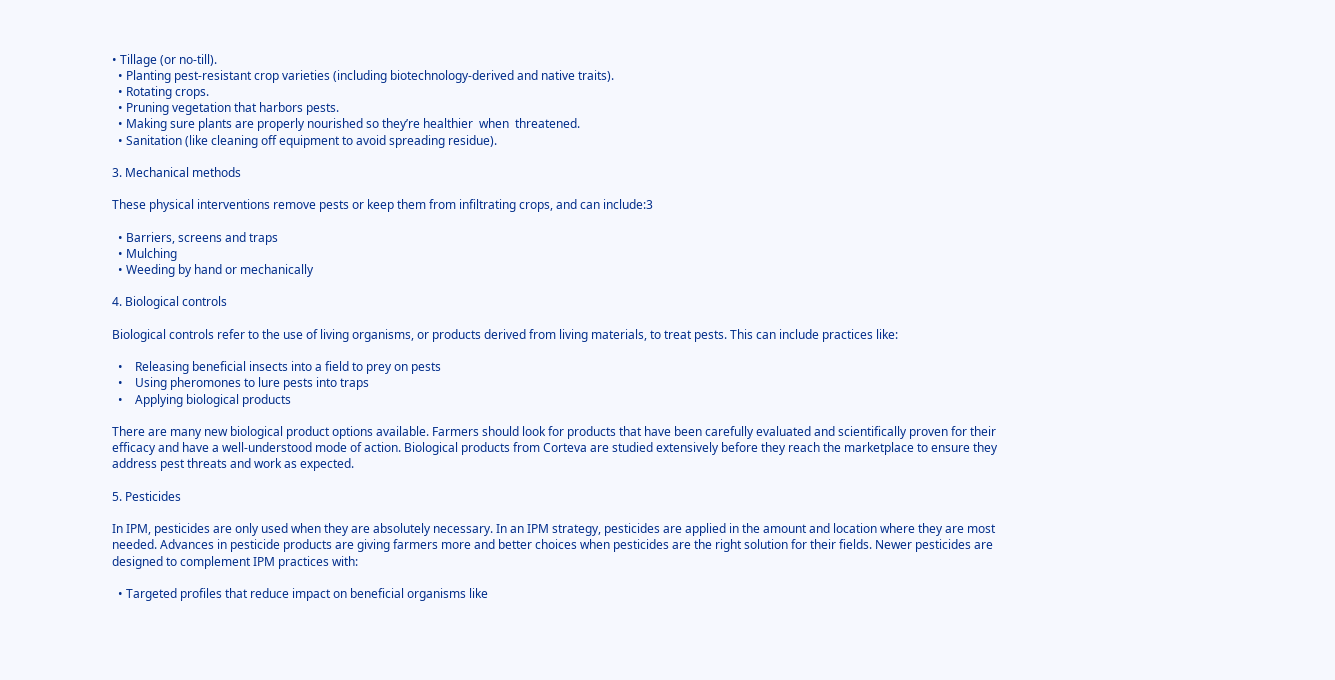• Tillage (or no-till).
  • Planting pest-resistant crop varieties (including biotechnology-derived and native traits).
  • Rotating crops.
  • Pruning vegetation that harbors pests.
  • Making sure plants are properly nourished so they’re healthier  when  threatened.
  • Sanitation (like cleaning off equipment to avoid spreading residue).

3. Mechanical methods

These physical interventions remove pests or keep them from infiltrating crops, and can include:3

  • Barriers, screens and traps
  • Mulching
  • Weeding by hand or mechanically

4. Biological controls

Biological controls refer to the use of living organisms, or products derived from living materials, to treat pests. This can include practices like:

  •    Releasing beneficial insects into a field to prey on pests
  •    Using pheromones to lure pests into traps
  •    Applying biological products

There are many new biological product options available. Farmers should look for products that have been carefully evaluated and scientifically proven for their efficacy and have a well-understood mode of action. Biological products from Corteva are studied extensively before they reach the marketplace to ensure they address pest threats and work as expected.

5. Pesticides

In IPM, pesticides are only used when they are absolutely necessary. In an IPM strategy, pesticides are applied in the amount and location where they are most needed. Advances in pesticide products are giving farmers more and better choices when pesticides are the right solution for their fields. Newer pesticides are designed to complement IPM practices with:

  • Targeted profiles that reduce impact on beneficial organisms like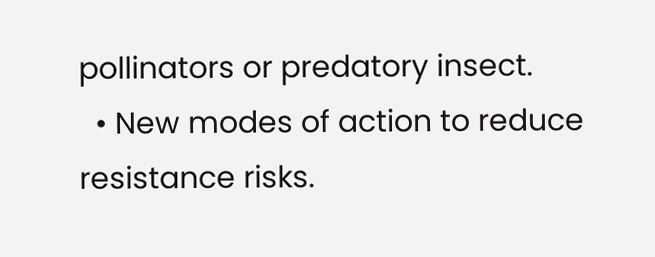pollinators or predatory insect.
  • New modes of action to reduce resistance risks.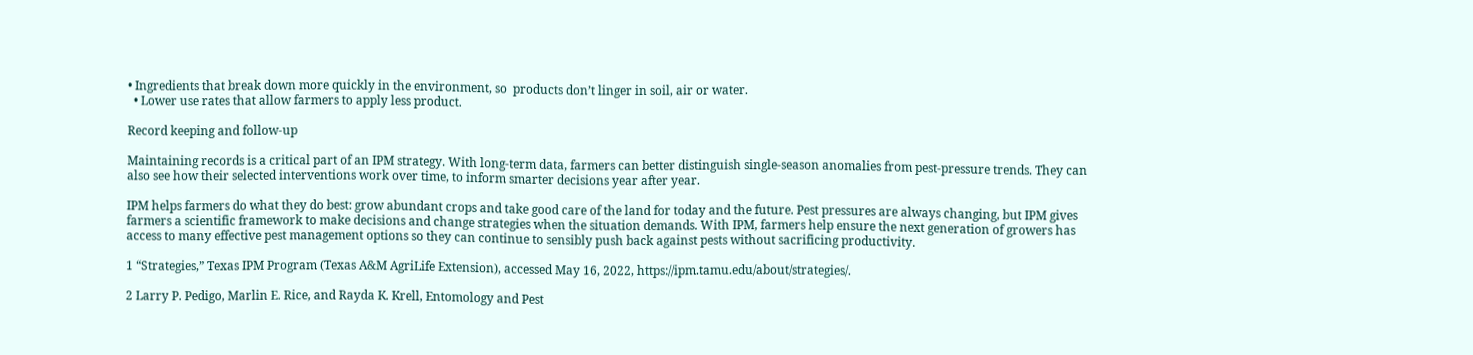• Ingredients that break down more quickly in the environment, so  products don’t linger in soil, air or water.
  • Lower use rates that allow farmers to apply less product.

Record keeping and follow-up

Maintaining records is a critical part of an IPM strategy. With long-term data, farmers can better distinguish single-season anomalies from pest-pressure trends. They can also see how their selected interventions work over time, to inform smarter decisions year after year.

IPM helps farmers do what they do best: grow abundant crops and take good care of the land for today and the future. Pest pressures are always changing, but IPM gives farmers a scientific framework to make decisions and change strategies when the situation demands. With IPM, farmers help ensure the next generation of growers has access to many effective pest management options so they can continue to sensibly push back against pests without sacrificing productivity.

1 “Strategies,” Texas IPM Program (Texas A&M AgriLife Extension), accessed May 16, 2022, https://ipm.tamu.edu/about/strategies/.

2 Larry P. Pedigo, Marlin E. Rice, and Rayda K. Krell, Entomology and Pest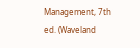Management, 7th ed. (Waveland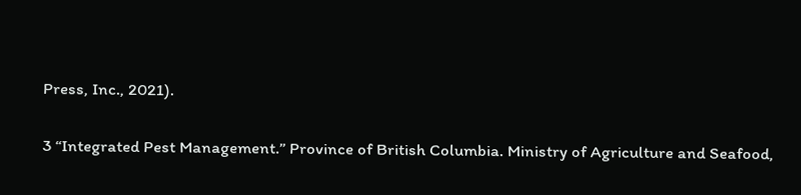Press, Inc., 2021).

3 “Integrated Pest Management.” Province of British Columbia. Ministry of Agriculture and Seafood,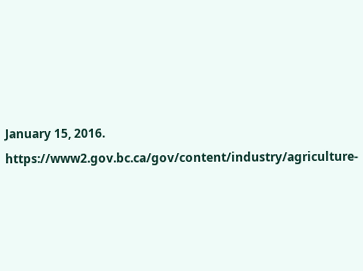January 15, 2016. https://www2.gov.bc.ca/gov/content/industry/agriculture-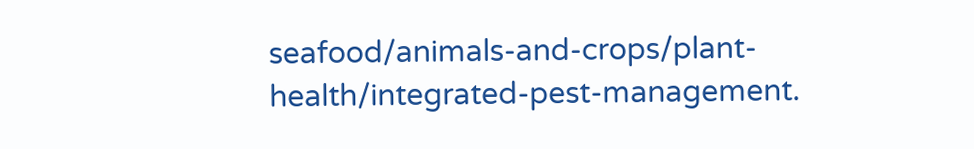seafood/animals-and-crops/plant-health/integrated-pest-management.